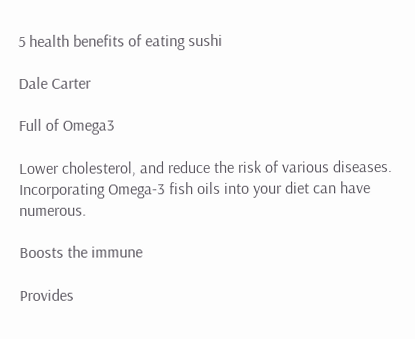5 health benefits of eating sushi

Dale Carter

Full of Omega3

Lower cholesterol, and reduce the risk of various diseases. Incorporating Omega-3 fish oils into your diet can have numerous.

Boosts the immune

Provides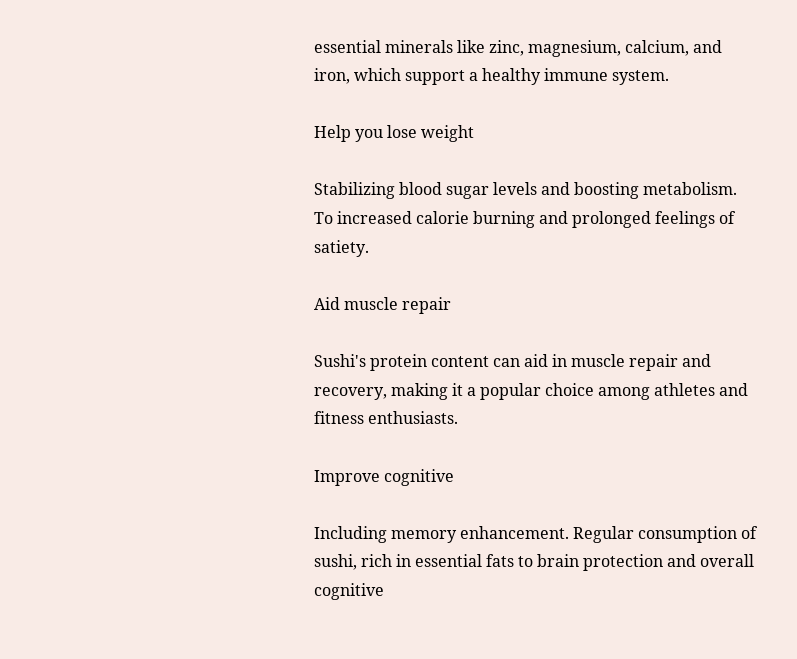essential minerals like zinc, magnesium, calcium, and iron, which support a healthy immune system.

Help you lose weight

Stabilizing blood sugar levels and boosting metabolism. To increased calorie burning and prolonged feelings of satiety.

Aid muscle repair

Sushi's protein content can aid in muscle repair and recovery, making it a popular choice among athletes and fitness enthusiasts.

Improve cognitive

Including memory enhancement. Regular consumption of sushi, rich in essential fats to brain protection and overall cognitive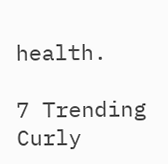health.

7 Trending Curly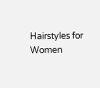Hairstyles for Women